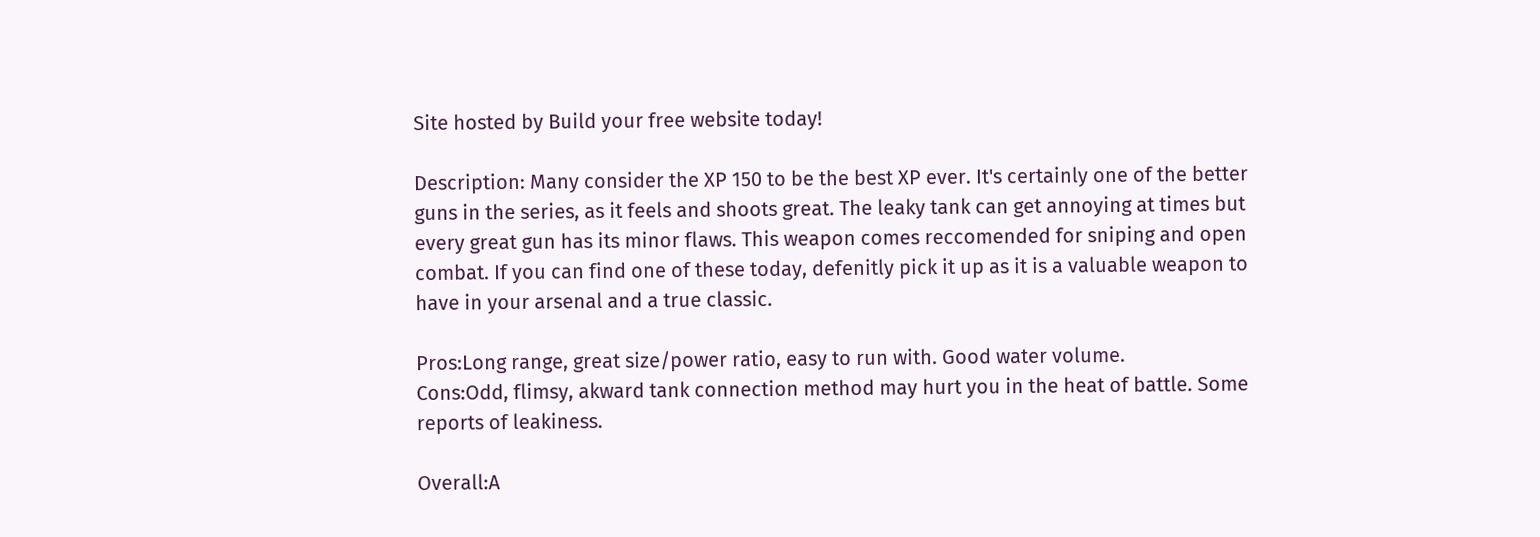Site hosted by Build your free website today!

Description: Many consider the XP 150 to be the best XP ever. It's certainly one of the better guns in the series, as it feels and shoots great. The leaky tank can get annoying at times but every great gun has its minor flaws. This weapon comes reccomended for sniping and open combat. If you can find one of these today, defenitly pick it up as it is a valuable weapon to have in your arsenal and a true classic.

Pros:Long range, great size/power ratio, easy to run with. Good water volume.
Cons:Odd, flimsy, akward tank connection method may hurt you in the heat of battle. Some reports of leakiness.

Overall:A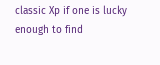classic Xp if one is lucky enough to find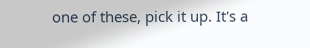one of these, pick it up. It's a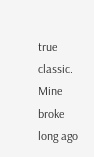true classic. Mine broke long ago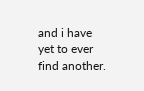and i have yet to ever find another.